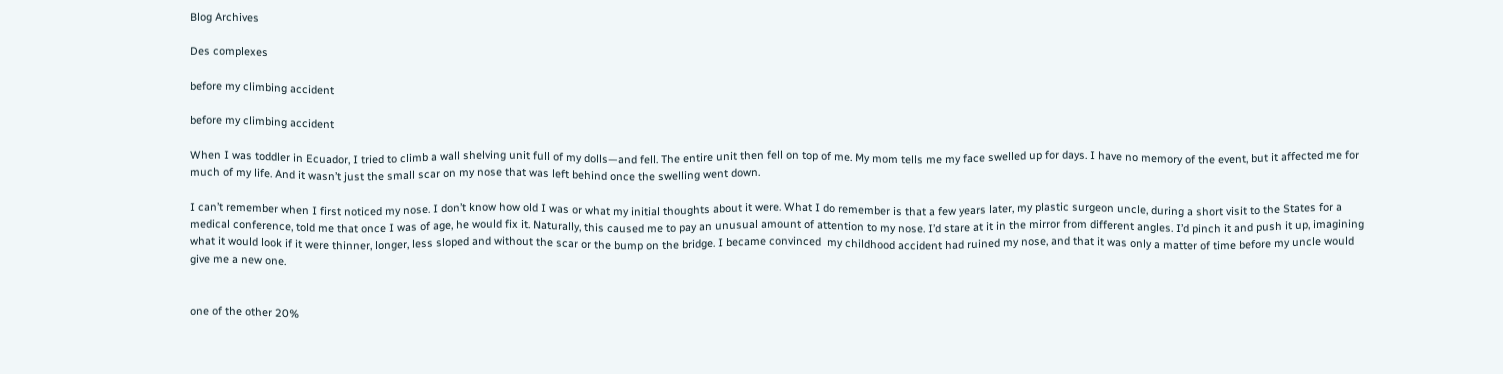Blog Archives

Des complexes

before my climbing accident

before my climbing accident

When I was toddler in Ecuador, I tried to climb a wall shelving unit full of my dolls—and fell. The entire unit then fell on top of me. My mom tells me my face swelled up for days. I have no memory of the event, but it affected me for much of my life. And it wasn’t just the small scar on my nose that was left behind once the swelling went down.

I can’t remember when I first noticed my nose. I don’t know how old I was or what my initial thoughts about it were. What I do remember is that a few years later, my plastic surgeon uncle, during a short visit to the States for a medical conference, told me that once I was of age, he would fix it. Naturally, this caused me to pay an unusual amount of attention to my nose. I’d stare at it in the mirror from different angles. I’d pinch it and push it up, imagining what it would look if it were thinner, longer, less sloped and without the scar or the bump on the bridge. I became convinced  my childhood accident had ruined my nose, and that it was only a matter of time before my uncle would give me a new one.


one of the other 20%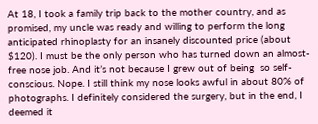At 18, I took a family trip back to the mother country, and as promised, my uncle was ready and willing to perform the long anticipated rhinoplasty for an insanely discounted price (about $120). I must be the only person who has turned down an almost-free nose job. And it’s not because I grew out of being  so self-conscious. Nope. I still think my nose looks awful in about 80% of photographs. I definitely considered the surgery, but in the end, I deemed it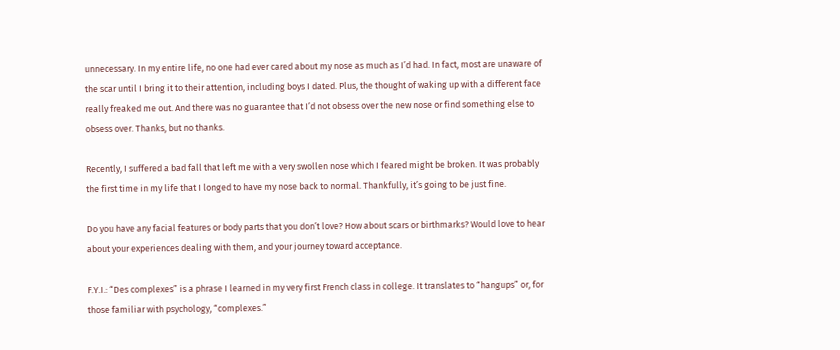unnecessary. In my entire life, no one had ever cared about my nose as much as I’d had. In fact, most are unaware of the scar until I bring it to their attention, including boys I dated. Plus, the thought of waking up with a different face really freaked me out. And there was no guarantee that I’d not obsess over the new nose or find something else to obsess over. Thanks, but no thanks.

Recently, I suffered a bad fall that left me with a very swollen nose which I feared might be broken. It was probably the first time in my life that I longed to have my nose back to normal. Thankfully, it’s going to be just fine.

Do you have any facial features or body parts that you don’t love? How about scars or birthmarks? Would love to hear about your experiences dealing with them, and your journey toward acceptance.

F.Y.I.: “Des complexes” is a phrase I learned in my very first French class in college. It translates to “hangups” or, for those familiar with psychology, “complexes.”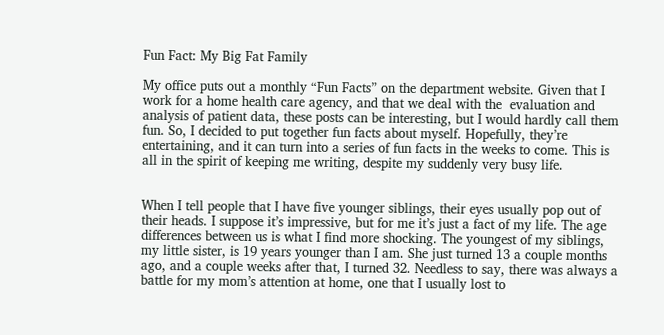Fun Fact: My Big Fat Family

My office puts out a monthly “Fun Facts” on the department website. Given that I work for a home health care agency, and that we deal with the  evaluation and analysis of patient data, these posts can be interesting, but I would hardly call them fun. So, I decided to put together fun facts about myself. Hopefully, they’re entertaining, and it can turn into a series of fun facts in the weeks to come. This is all in the spirit of keeping me writing, despite my suddenly very busy life.


When I tell people that I have five younger siblings, their eyes usually pop out of their heads. I suppose it’s impressive, but for me it’s just a fact of my life. The age differences between us is what I find more shocking. The youngest of my siblings, my little sister, is 19 years younger than I am. She just turned 13 a couple months ago, and a couple weeks after that, I turned 32. Needless to say, there was always a battle for my mom’s attention at home, one that I usually lost to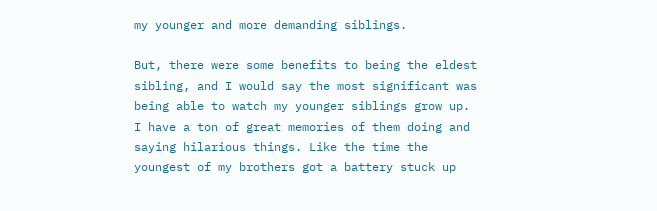my younger and more demanding siblings.

But, there were some benefits to being the eldest sibling, and I would say the most significant was being able to watch my younger siblings grow up. I have a ton of great memories of them doing and saying hilarious things. Like the time the youngest of my brothers got a battery stuck up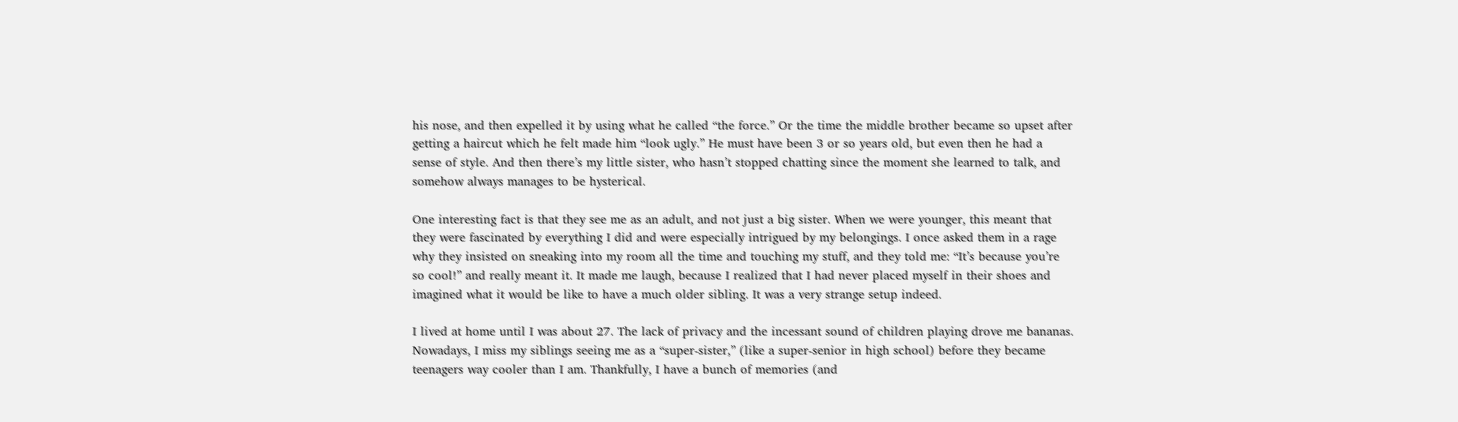his nose, and then expelled it by using what he called “the force.” Or the time the middle brother became so upset after getting a haircut which he felt made him “look ugly.” He must have been 3 or so years old, but even then he had a sense of style. And then there’s my little sister, who hasn’t stopped chatting since the moment she learned to talk, and somehow always manages to be hysterical.

One interesting fact is that they see me as an adult, and not just a big sister. When we were younger, this meant that they were fascinated by everything I did and were especially intrigued by my belongings. I once asked them in a rage why they insisted on sneaking into my room all the time and touching my stuff, and they told me: “It’s because you’re so cool!” and really meant it. It made me laugh, because I realized that I had never placed myself in their shoes and imagined what it would be like to have a much older sibling. It was a very strange setup indeed.

I lived at home until I was about 27. The lack of privacy and the incessant sound of children playing drove me bananas. Nowadays, I miss my siblings seeing me as a “super-sister,” (like a super-senior in high school) before they became teenagers way cooler than I am. Thankfully, I have a bunch of memories (and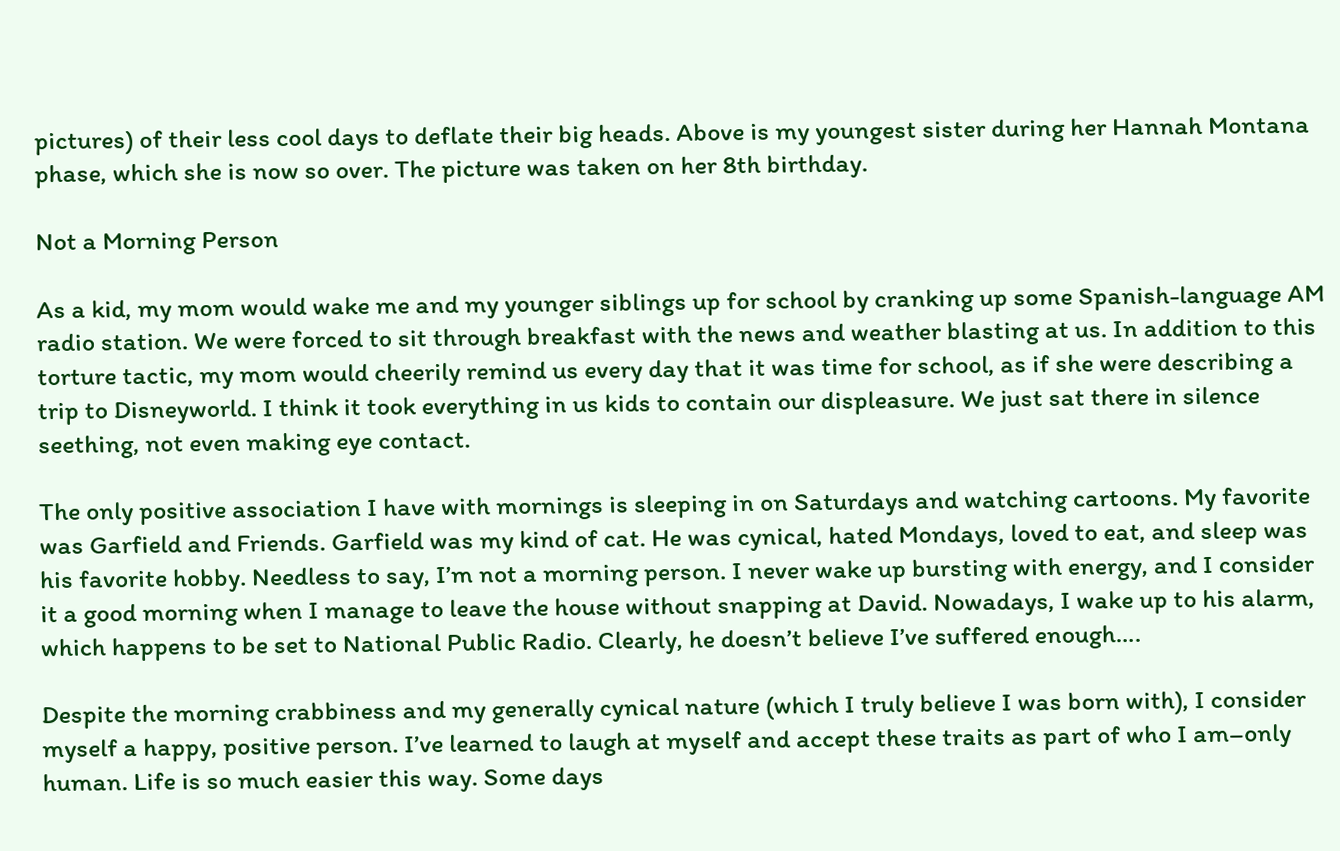pictures) of their less cool days to deflate their big heads. Above is my youngest sister during her Hannah Montana phase, which she is now so over. The picture was taken on her 8th birthday.

Not a Morning Person

As a kid, my mom would wake me and my younger siblings up for school by cranking up some Spanish-language AM radio station. We were forced to sit through breakfast with the news and weather blasting at us. In addition to this torture tactic, my mom would cheerily remind us every day that it was time for school, as if she were describing a trip to Disneyworld. I think it took everything in us kids to contain our displeasure. We just sat there in silence seething, not even making eye contact.

The only positive association I have with mornings is sleeping in on Saturdays and watching cartoons. My favorite was Garfield and Friends. Garfield was my kind of cat. He was cynical, hated Mondays, loved to eat, and sleep was his favorite hobby. Needless to say, I’m not a morning person. I never wake up bursting with energy, and I consider it a good morning when I manage to leave the house without snapping at David. Nowadays, I wake up to his alarm, which happens to be set to National Public Radio. Clearly, he doesn’t believe I’ve suffered enough….

Despite the morning crabbiness and my generally cynical nature (which I truly believe I was born with), I consider myself a happy, positive person. I’ve learned to laugh at myself and accept these traits as part of who I am–only human. Life is so much easier this way. Some days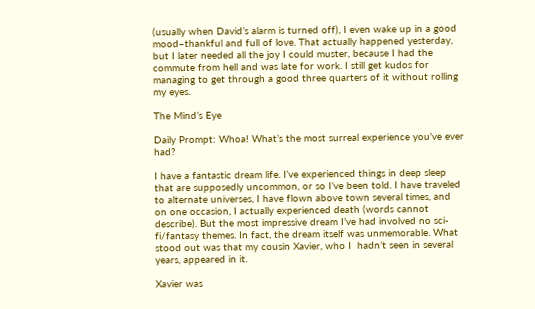(usually when David’s alarm is turned off), I even wake up in a good mood–thankful and full of love. That actually happened yesterday, but I later needed all the joy I could muster, because I had the commute from hell and was late for work. I still get kudos for managing to get through a good three quarters of it without rolling my eyes.

The Mind’s Eye

Daily Prompt: Whoa! What’s the most surreal experience you’ve ever had?

I have a fantastic dream life. I’ve experienced things in deep sleep that are supposedly uncommon, or so I’ve been told. I have traveled to alternate universes, I have flown above town several times, and on one occasion, I actually experienced death (words cannot describe). But the most impressive dream I’ve had involved no sci-fi/fantasy themes. In fact, the dream itself was unmemorable. What stood out was that my cousin Xavier, who I  hadn’t seen in several years, appeared in it.

Xavier was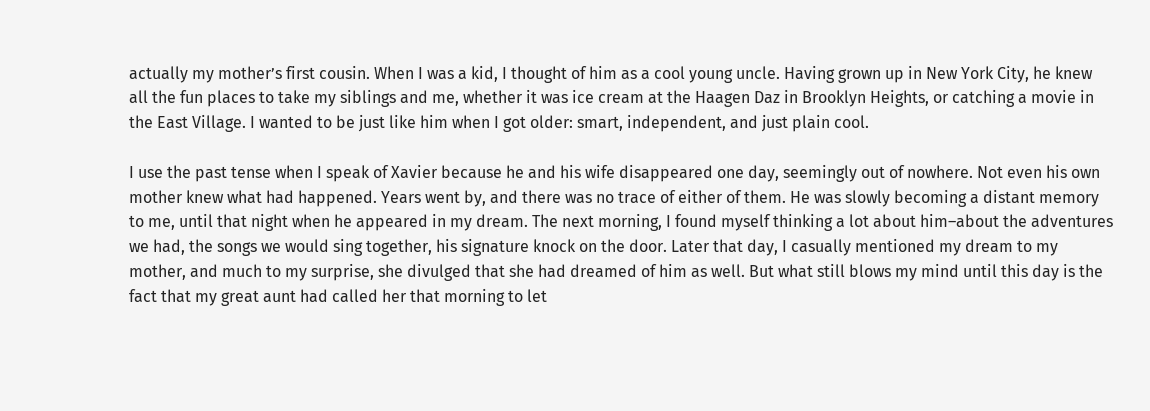actually my mother’s first cousin. When I was a kid, I thought of him as a cool young uncle. Having grown up in New York City, he knew all the fun places to take my siblings and me, whether it was ice cream at the Haagen Daz in Brooklyn Heights, or catching a movie in the East Village. I wanted to be just like him when I got older: smart, independent, and just plain cool.

I use the past tense when I speak of Xavier because he and his wife disappeared one day, seemingly out of nowhere. Not even his own mother knew what had happened. Years went by, and there was no trace of either of them. He was slowly becoming a distant memory to me, until that night when he appeared in my dream. The next morning, I found myself thinking a lot about him–about the adventures we had, the songs we would sing together, his signature knock on the door. Later that day, I casually mentioned my dream to my mother, and much to my surprise, she divulged that she had dreamed of him as well. But what still blows my mind until this day is the fact that my great aunt had called her that morning to let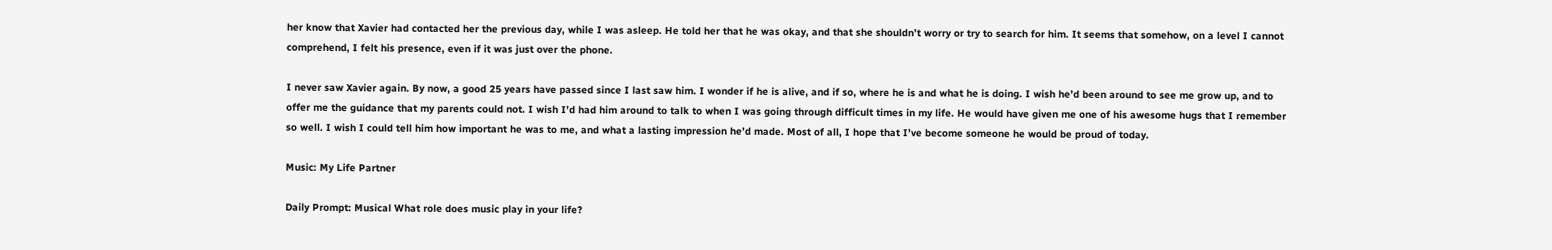her know that Xavier had contacted her the previous day, while I was asleep. He told her that he was okay, and that she shouldn’t worry or try to search for him. It seems that somehow, on a level I cannot comprehend, I felt his presence, even if it was just over the phone.

I never saw Xavier again. By now, a good 25 years have passed since I last saw him. I wonder if he is alive, and if so, where he is and what he is doing. I wish he’d been around to see me grow up, and to offer me the guidance that my parents could not. I wish I’d had him around to talk to when I was going through difficult times in my life. He would have given me one of his awesome hugs that I remember so well. I wish I could tell him how important he was to me, and what a lasting impression he’d made. Most of all, I hope that I’ve become someone he would be proud of today.

Music: My Life Partner

Daily Prompt: Musical What role does music play in your life?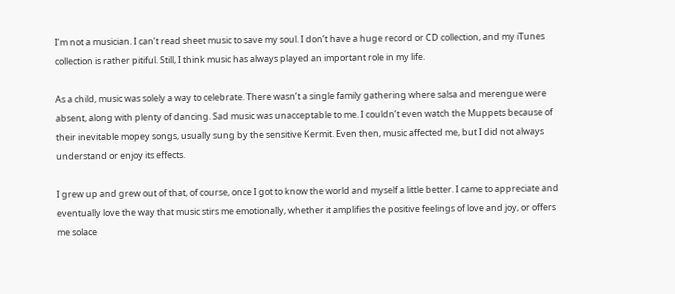I’m not a musician. I can’t read sheet music to save my soul. I don’t have a huge record or CD collection, and my iTunes collection is rather pitiful. Still, I think music has always played an important role in my life.

As a child, music was solely a way to celebrate. There wasn’t a single family gathering where salsa and merengue were absent, along with plenty of dancing. Sad music was unacceptable to me. I couldn’t even watch the Muppets because of their inevitable mopey songs, usually sung by the sensitive Kermit. Even then, music affected me, but I did not always understand or enjoy its effects.

I grew up and grew out of that, of course, once I got to know the world and myself a little better. I came to appreciate and eventually love the way that music stirs me emotionally, whether it amplifies the positive feelings of love and joy, or offers me solace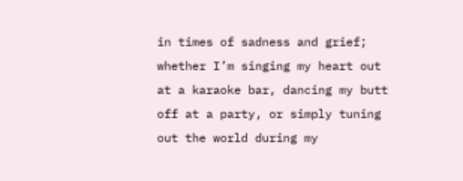in times of sadness and grief; whether I’m singing my heart out at a karaoke bar, dancing my butt off at a party, or simply tuning out the world during my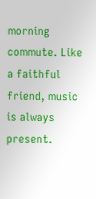morning commute. Like a faithful friend, music is always present.